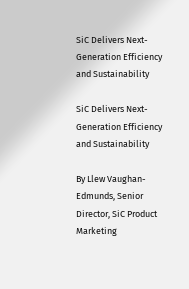SiC Delivers Next-Generation Efficiency and Sustainability

SiC Delivers Next-Generation Efficiency and Sustainability

By Llew Vaughan-Edmunds, Senior Director, SiC Product Marketing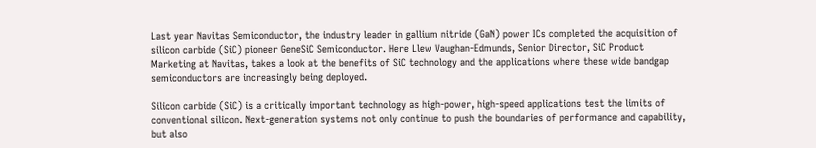Last year Navitas Semiconductor, the industry leader in gallium nitride (GaN) power ICs completed the acquisition of silicon carbide (SiC) pioneer GeneSiC Semiconductor. Here Llew Vaughan-Edmunds, Senior Director, SiC Product Marketing at Navitas, takes a look at the benefits of SiC technology and the applications where these wide bandgap semiconductors are increasingly being deployed.

Silicon carbide (SiC) is a critically important technology as high-power, high-speed applications test the limits of conventional silicon. Next-generation systems not only continue to push the boundaries of performance and capability, but also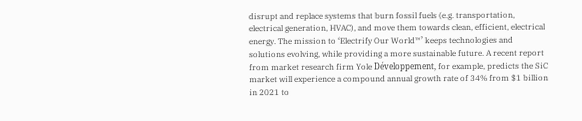disrupt and replace systems that burn fossil fuels (e.g. transportation, electrical generation, HVAC), and move them towards clean, efficient, electrical energy. The mission to ‘Electrify Our World™’ keeps technologies and solutions evolving, while providing a more sustainable future. A recent report from market research firm Yole Développement, for example, predicts the SiC market will experience a compound annual growth rate of 34% from $1 billion in 2021 to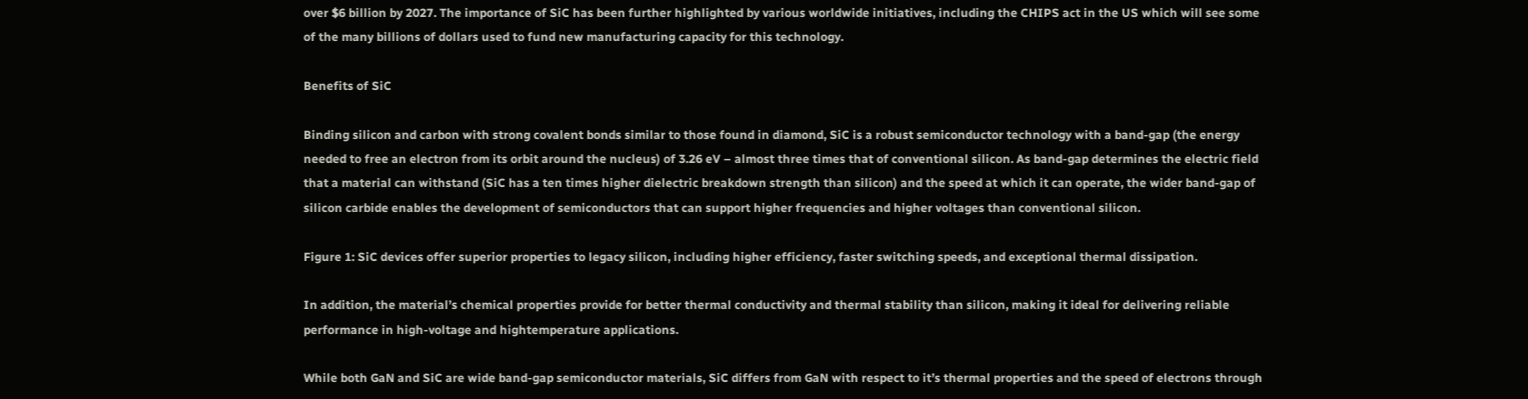over $6 billion by 2027. The importance of SiC has been further highlighted by various worldwide initiatives, including the CHIPS act in the US which will see some of the many billions of dollars used to fund new manufacturing capacity for this technology.

Benefits of SiC

Binding silicon and carbon with strong covalent bonds similar to those found in diamond, SiC is a robust semiconductor technology with a band-gap (the energy needed to free an electron from its orbit around the nucleus) of 3.26 eV – almost three times that of conventional silicon. As band-gap determines the electric field that a material can withstand (SiC has a ten times higher dielectric breakdown strength than silicon) and the speed at which it can operate, the wider band-gap of silicon carbide enables the development of semiconductors that can support higher frequencies and higher voltages than conventional silicon.

Figure 1: SiC devices offer superior properties to legacy silicon, including higher efficiency, faster switching speeds, and exceptional thermal dissipation.

In addition, the material’s chemical properties provide for better thermal conductivity and thermal stability than silicon, making it ideal for delivering reliable performance in high-voltage and hightemperature applications.

While both GaN and SiC are wide band-gap semiconductor materials, SiC differs from GaN with respect to it’s thermal properties and the speed of electrons through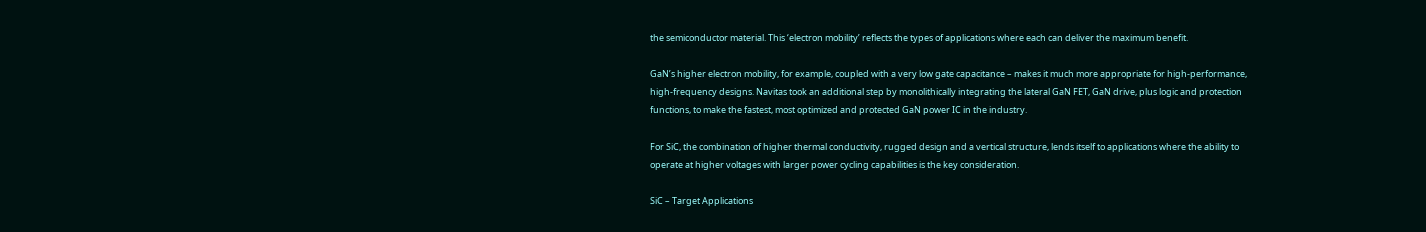the semiconductor material. This ‘electron mobility’ reflects the types of applications where each can deliver the maximum benefit.

GaN’s higher electron mobility, for example, coupled with a very low gate capacitance – makes it much more appropriate for high-performance, high-frequency designs. Navitas took an additional step by monolithically integrating the lateral GaN FET, GaN drive, plus logic and protection functions, to make the fastest, most optimized and protected GaN power IC in the industry.

For SiC, the combination of higher thermal conductivity, rugged design and a vertical structure, lends itself to applications where the ability to operate at higher voltages with larger power cycling capabilities is the key consideration.

SiC – Target Applications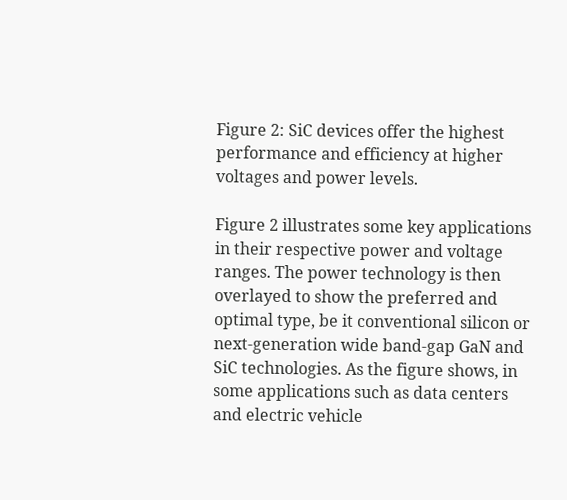Figure 2: SiC devices offer the highest performance and efficiency at higher voltages and power levels.

Figure 2 illustrates some key applications in their respective power and voltage ranges. The power technology is then overlayed to show the preferred and optimal type, be it conventional silicon or next-generation wide band-gap GaN and SiC technologies. As the figure shows, in some applications such as data centers and electric vehicle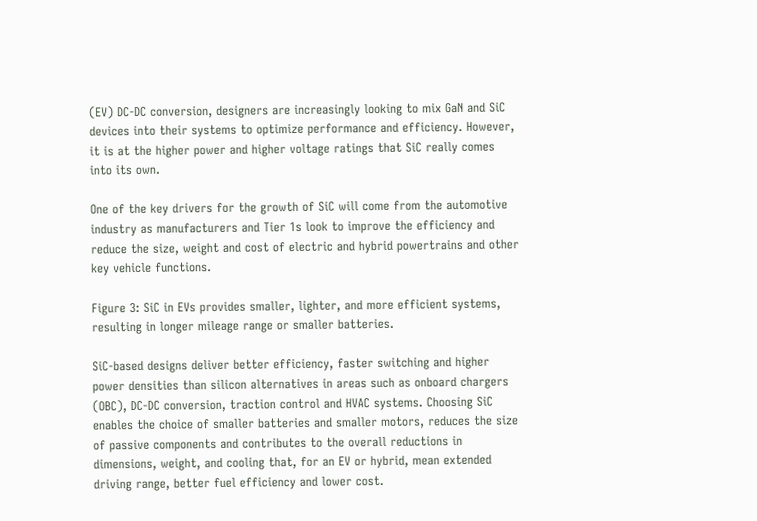(EV) DC-DC conversion, designers are increasingly looking to mix GaN and SiC devices into their systems to optimize performance and efficiency. However, it is at the higher power and higher voltage ratings that SiC really comes into its own.

One of the key drivers for the growth of SiC will come from the automotive industry as manufacturers and Tier 1s look to improve the efficiency and reduce the size, weight and cost of electric and hybrid powertrains and other key vehicle functions.

Figure 3: SiC in EVs provides smaller, lighter, and more efficient systems, resulting in longer mileage range or smaller batteries.

SiC-based designs deliver better efficiency, faster switching and higher power densities than silicon alternatives in areas such as onboard chargers (OBC), DC-DC conversion, traction control and HVAC systems. Choosing SiC enables the choice of smaller batteries and smaller motors, reduces the size of passive components and contributes to the overall reductions in dimensions, weight, and cooling that, for an EV or hybrid, mean extended driving range, better fuel efficiency and lower cost.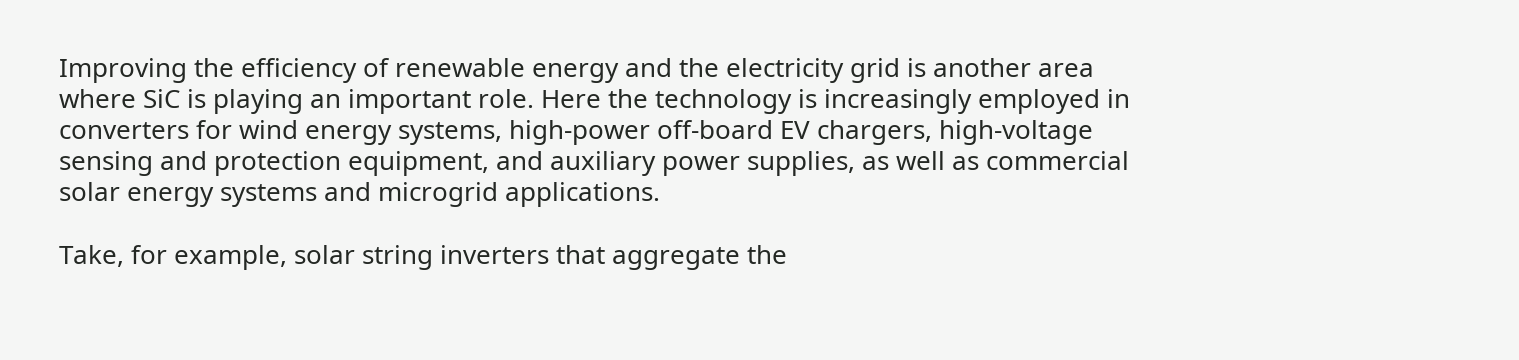Improving the efficiency of renewable energy and the electricity grid is another area where SiC is playing an important role. Here the technology is increasingly employed in converters for wind energy systems, high-power off-board EV chargers, high-voltage sensing and protection equipment, and auxiliary power supplies, as well as commercial solar energy systems and microgrid applications.

Take, for example, solar string inverters that aggregate the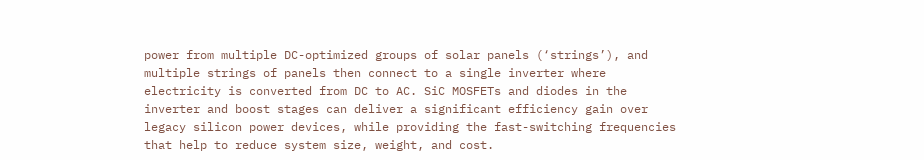power from multiple DC-optimized groups of solar panels (‘strings’), and multiple strings of panels then connect to a single inverter where electricity is converted from DC to AC. SiC MOSFETs and diodes in the inverter and boost stages can deliver a significant efficiency gain over legacy silicon power devices, while providing the fast-switching frequencies that help to reduce system size, weight, and cost.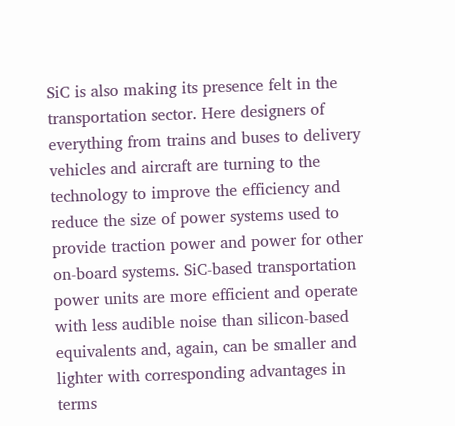SiC is also making its presence felt in the transportation sector. Here designers of everything from trains and buses to delivery vehicles and aircraft are turning to the technology to improve the efficiency and reduce the size of power systems used to provide traction power and power for other on-board systems. SiC-based transportation power units are more efficient and operate with less audible noise than silicon-based equivalents and, again, can be smaller and lighter with corresponding advantages in terms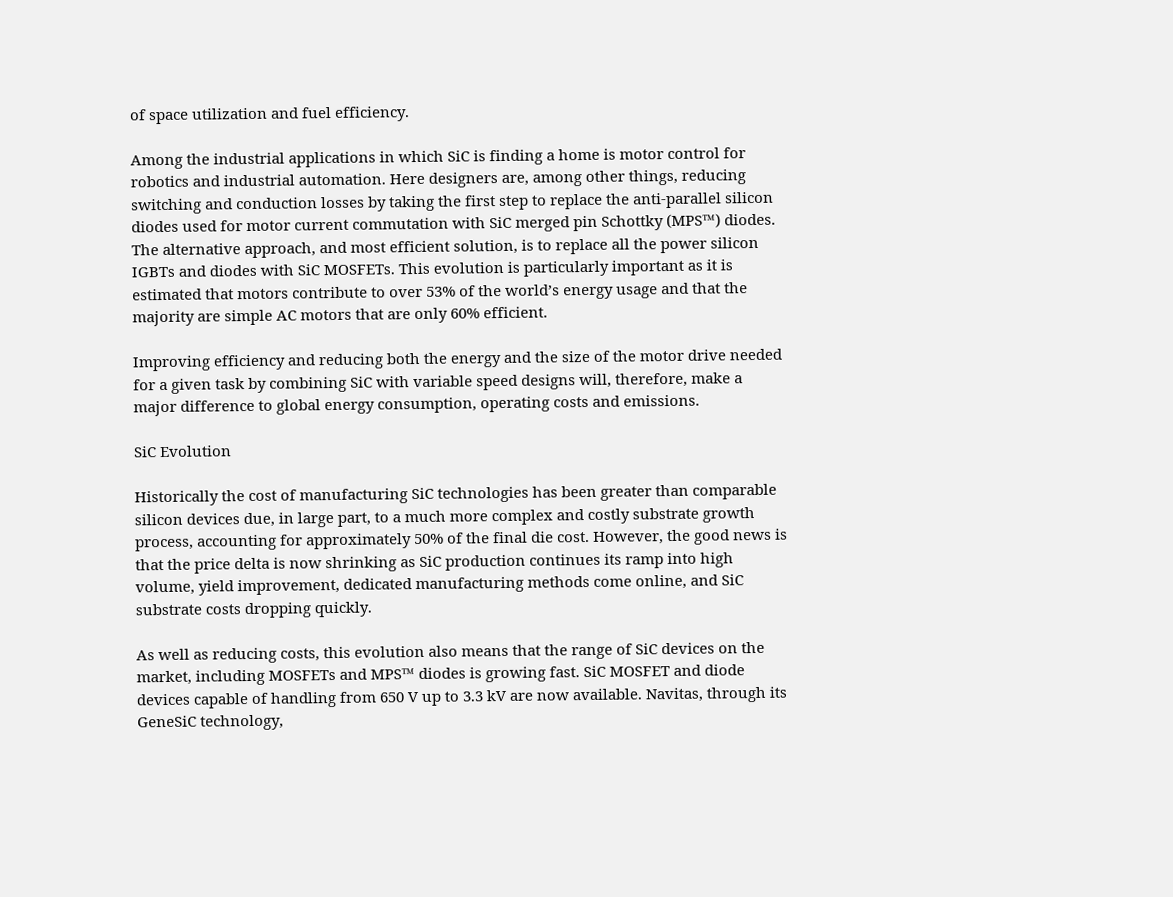of space utilization and fuel efficiency.

Among the industrial applications in which SiC is finding a home is motor control for robotics and industrial automation. Here designers are, among other things, reducing switching and conduction losses by taking the first step to replace the anti-parallel silicon diodes used for motor current commutation with SiC merged pin Schottky (MPS™) diodes. The alternative approach, and most efficient solution, is to replace all the power silicon IGBTs and diodes with SiC MOSFETs. This evolution is particularly important as it is estimated that motors contribute to over 53% of the world’s energy usage and that the majority are simple AC motors that are only 60% efficient.

Improving efficiency and reducing both the energy and the size of the motor drive needed for a given task by combining SiC with variable speed designs will, therefore, make a major difference to global energy consumption, operating costs and emissions.

SiC Evolution

Historically the cost of manufacturing SiC technologies has been greater than comparable silicon devices due, in large part, to a much more complex and costly substrate growth process, accounting for approximately 50% of the final die cost. However, the good news is that the price delta is now shrinking as SiC production continues its ramp into high volume, yield improvement, dedicated manufacturing methods come online, and SiC substrate costs dropping quickly.

As well as reducing costs, this evolution also means that the range of SiC devices on the market, including MOSFETs and MPS™ diodes is growing fast. SiC MOSFET and diode devices capable of handling from 650 V up to 3.3 kV are now available. Navitas, through its GeneSiC technology,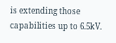is extending those capabilities up to 6.5kV.